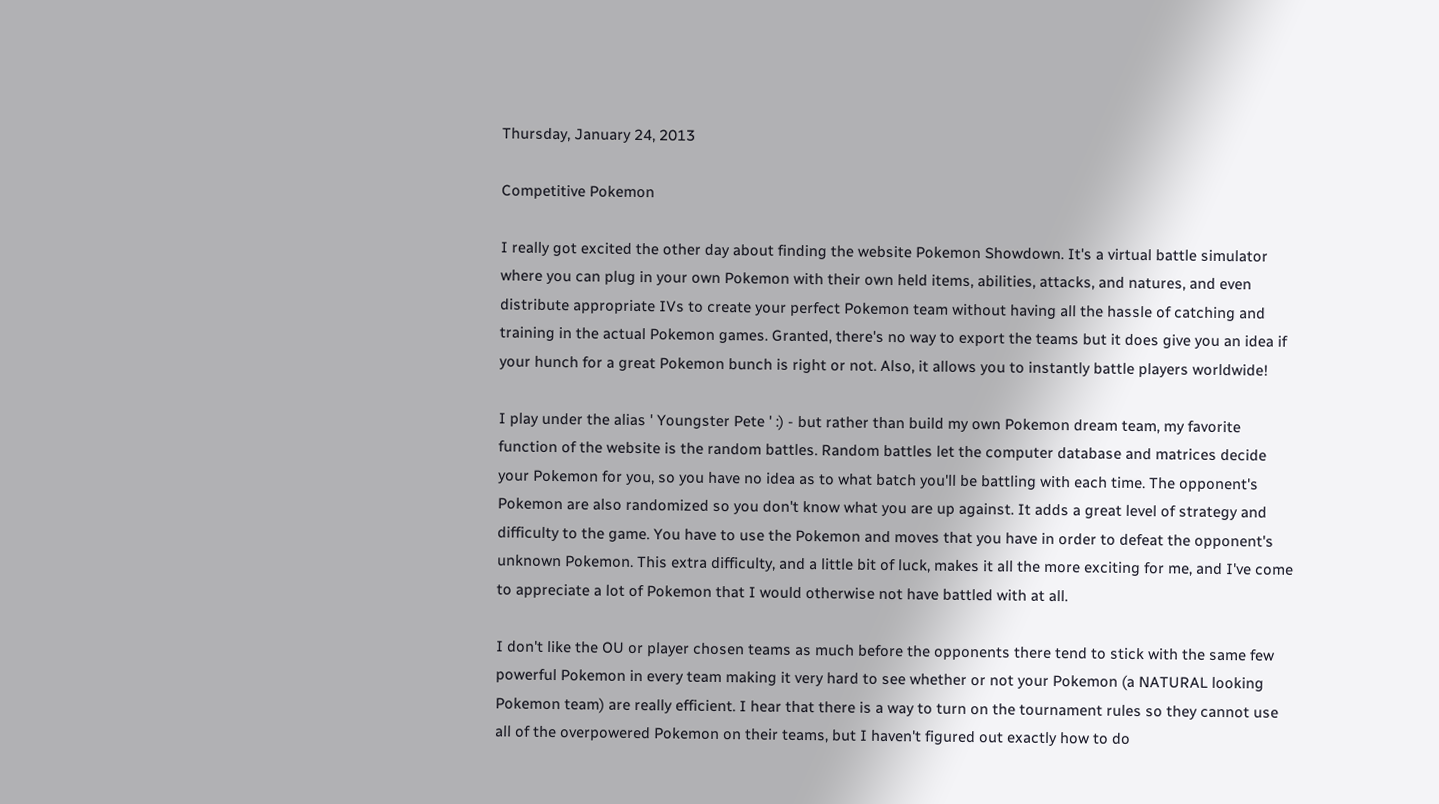Thursday, January 24, 2013

Competitive Pokemon

I really got excited the other day about finding the website Pokemon Showdown. It's a virtual battle simulator where you can plug in your own Pokemon with their own held items, abilities, attacks, and natures, and even distribute appropriate IVs to create your perfect Pokemon team without having all the hassle of catching and training in the actual Pokemon games. Granted, there's no way to export the teams but it does give you an idea if your hunch for a great Pokemon bunch is right or not. Also, it allows you to instantly battle players worldwide!

I play under the alias ' Youngster Pete ' :) - but rather than build my own Pokemon dream team, my favorite function of the website is the random battles. Random battles let the computer database and matrices decide your Pokemon for you, so you have no idea as to what batch you'll be battling with each time. The opponent's Pokemon are also randomized so you don't know what you are up against. It adds a great level of strategy and difficulty to the game. You have to use the Pokemon and moves that you have in order to defeat the opponent's unknown Pokemon. This extra difficulty, and a little bit of luck, makes it all the more exciting for me, and I've come to appreciate a lot of Pokemon that I would otherwise not have battled with at all.

I don't like the OU or player chosen teams as much before the opponents there tend to stick with the same few powerful Pokemon in every team making it very hard to see whether or not your Pokemon (a NATURAL looking Pokemon team) are really efficient. I hear that there is a way to turn on the tournament rules so they cannot use all of the overpowered Pokemon on their teams, but I haven't figured out exactly how to do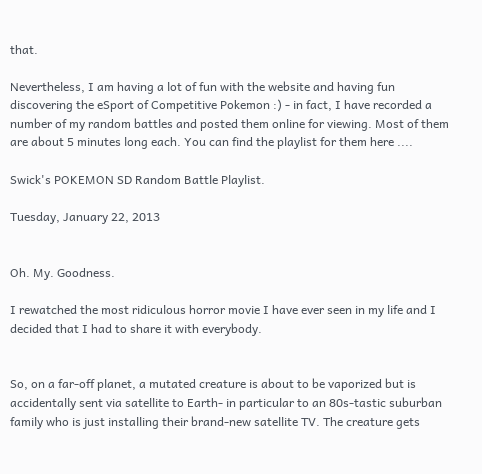that.

Nevertheless, I am having a lot of fun with the website and having fun discovering the eSport of Competitive Pokemon :) - in fact, I have recorded a number of my random battles and posted them online for viewing. Most of them are about 5 minutes long each. You can find the playlist for them here ....

Swick's POKEMON SD Random Battle Playlist.

Tuesday, January 22, 2013


Oh. My. Goodness.

I rewatched the most ridiculous horror movie I have ever seen in my life and I decided that I had to share it with everybody.


So, on a far-off planet, a mutated creature is about to be vaporized but is accidentally sent via satellite to Earth- in particular to an 80s-tastic suburban family who is just installing their brand-new satellite TV. The creature gets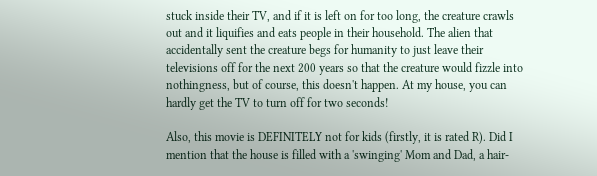stuck inside their TV, and if it is left on for too long, the creature crawls out and it liquifies and eats people in their household. The alien that accidentally sent the creature begs for humanity to just leave their televisions off for the next 200 years so that the creature would fizzle into nothingness, but of course, this doesn't happen. At my house, you can hardly get the TV to turn off for two seconds!

Also, this movie is DEFINITELY not for kids (firstly, it is rated R). Did I mention that the house is filled with a 'swinging' Mom and Dad, a hair-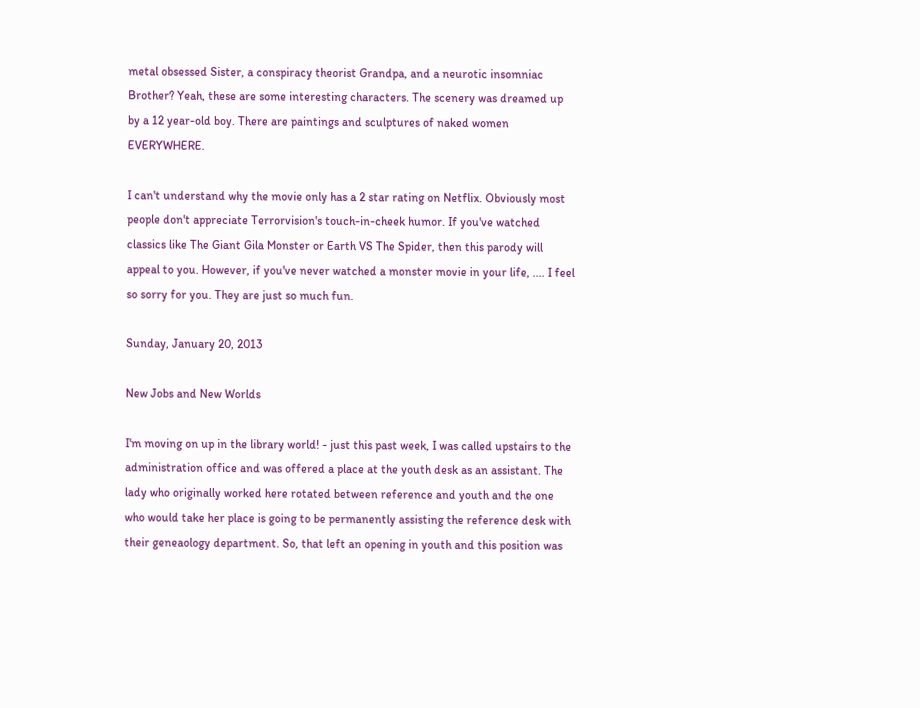metal obsessed Sister, a conspiracy theorist Grandpa, and a neurotic insomniac Brother? Yeah, these are some interesting characters. The scenery was dreamed up by a 12 year-old boy. There are paintings and sculptures of naked women EVERYWHERE.

I can't understand why the movie only has a 2 star rating on Netflix. Obviously most people don't appreciate Terrorvision's touch-in-cheek humor. If you've watched classics like The Giant Gila Monster or Earth VS The Spider, then this parody will appeal to you. However, if you've never watched a monster movie in your life, .... I feel so sorry for you. They are just so much fun.

Sunday, January 20, 2013

New Jobs and New Worlds

I'm moving on up in the library world! - just this past week, I was called upstairs to the administration office and was offered a place at the youth desk as an assistant. The lady who originally worked here rotated between reference and youth and the one who would take her place is going to be permanently assisting the reference desk with their geneaology department. So, that left an opening in youth and this position was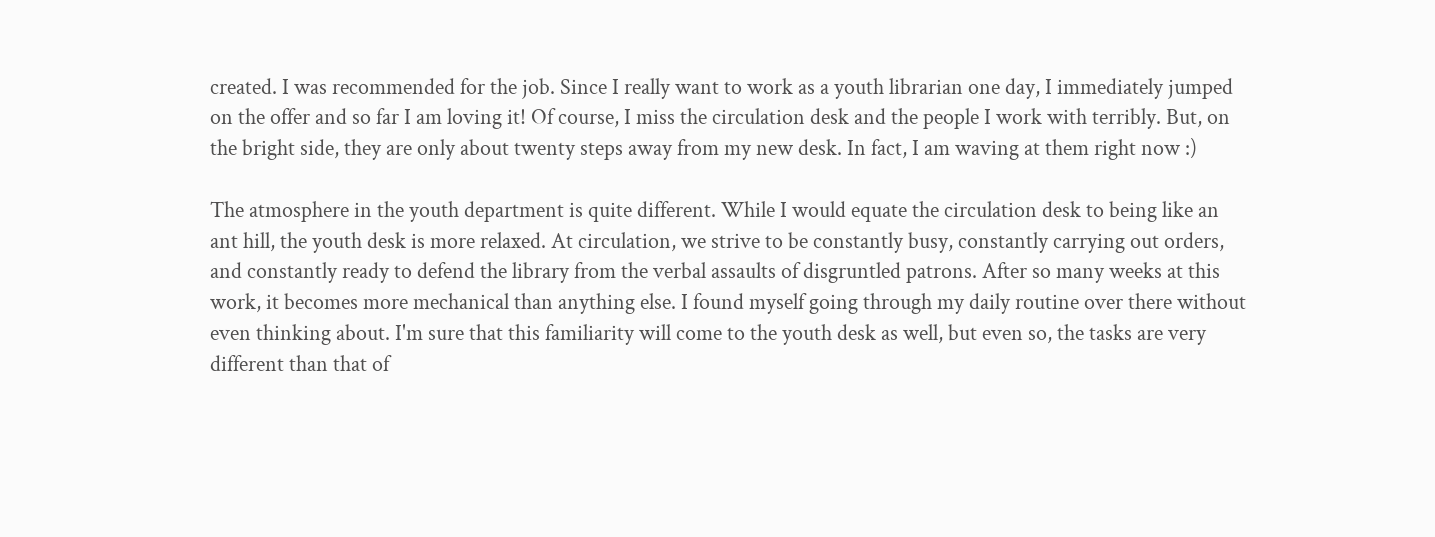created. I was recommended for the job. Since I really want to work as a youth librarian one day, I immediately jumped on the offer and so far I am loving it! Of course, I miss the circulation desk and the people I work with terribly. But, on the bright side, they are only about twenty steps away from my new desk. In fact, I am waving at them right now :)

The atmosphere in the youth department is quite different. While I would equate the circulation desk to being like an ant hill, the youth desk is more relaxed. At circulation, we strive to be constantly busy, constantly carrying out orders, and constantly ready to defend the library from the verbal assaults of disgruntled patrons. After so many weeks at this work, it becomes more mechanical than anything else. I found myself going through my daily routine over there without even thinking about. I'm sure that this familiarity will come to the youth desk as well, but even so, the tasks are very different than that of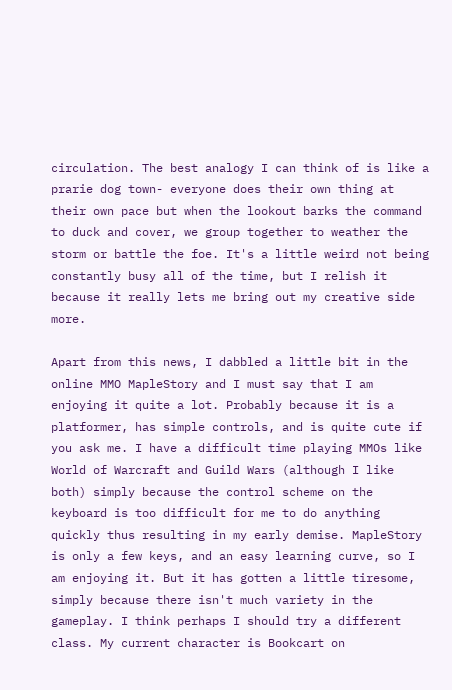circulation. The best analogy I can think of is like a prarie dog town- everyone does their own thing at their own pace but when the lookout barks the command to duck and cover, we group together to weather the storm or battle the foe. It's a little weird not being constantly busy all of the time, but I relish it because it really lets me bring out my creative side more.

Apart from this news, I dabbled a little bit in the online MMO MapleStory and I must say that I am enjoying it quite a lot. Probably because it is a platformer, has simple controls, and is quite cute if you ask me. I have a difficult time playing MMOs like World of Warcraft and Guild Wars (although I like both) simply because the control scheme on the keyboard is too difficult for me to do anything quickly thus resulting in my early demise. MapleStory is only a few keys, and an easy learning curve, so I am enjoying it. But it has gotten a little tiresome, simply because there isn't much variety in the gameplay. I think perhaps I should try a different class. My current character is Bookcart on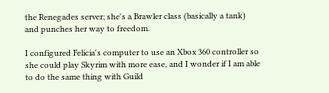the Renegades server; she's a Brawler class (basically a tank) and punches her way to freedom.

I configured Felicia's computer to use an Xbox 360 controller so she could play Skyrim with more ease, and I wonder if I am able to do the same thing with Guild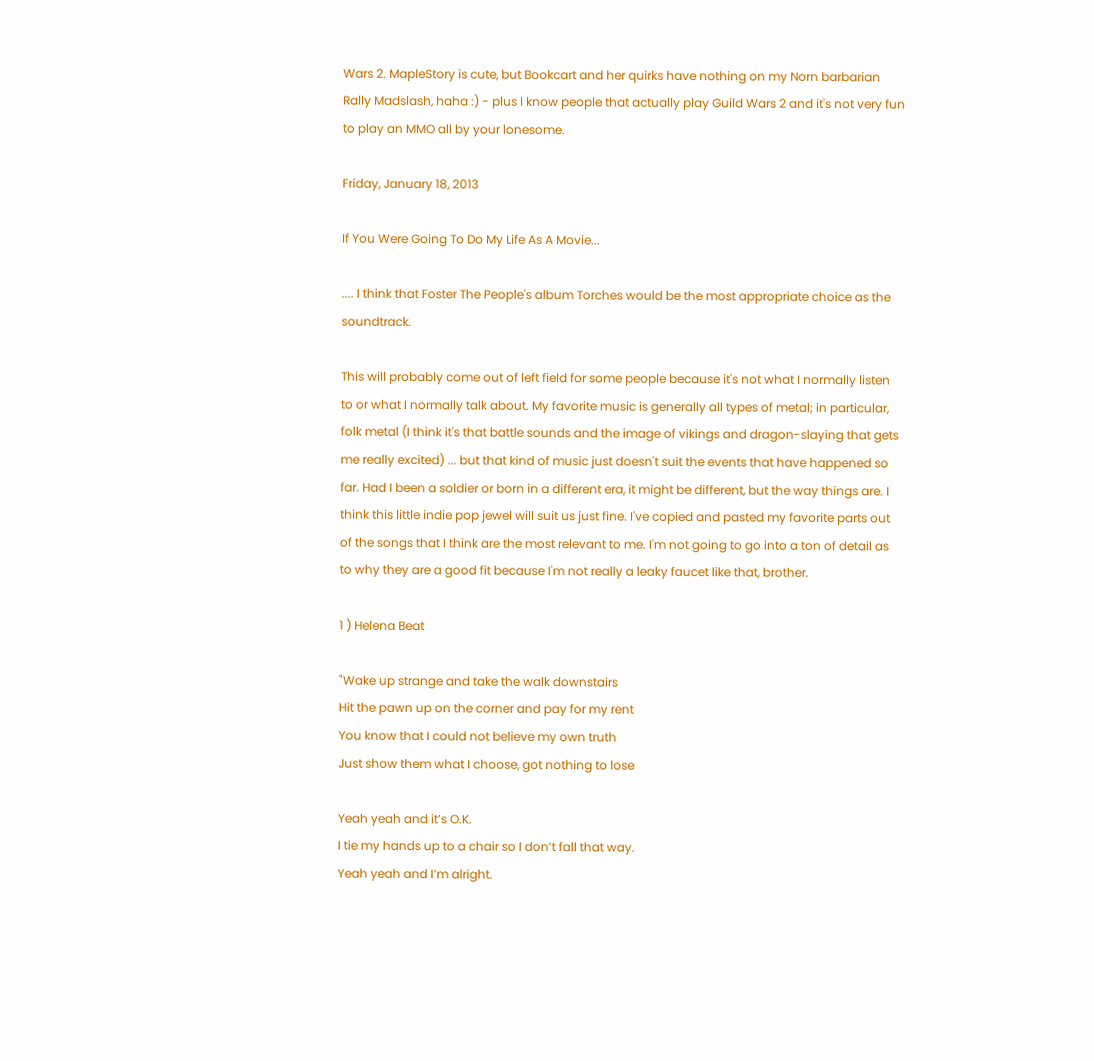Wars 2. MapleStory is cute, but Bookcart and her quirks have nothing on my Norn barbarian Rally Madslash, haha :) - plus I know people that actually play Guild Wars 2 and it's not very fun to play an MMO all by your lonesome.

Friday, January 18, 2013

If You Were Going To Do My Life As A Movie...

.... I think that Foster The People's album Torches would be the most appropriate choice as the soundtrack.

This will probably come out of left field for some people because it's not what I normally listen to or what I normally talk about. My favorite music is generally all types of metal; in particular, folk metal (I think it's that battle sounds and the image of vikings and dragon-slaying that gets me really excited) ... but that kind of music just doesn't suit the events that have happened so far. Had I been a soldier or born in a different era, it might be different, but the way things are. I think this little indie pop jewel will suit us just fine. I've copied and pasted my favorite parts out of the songs that I think are the most relevant to me. I'm not going to go into a ton of detail as to why they are a good fit because I'm not really a leaky faucet like that, brother.

1 ) Helena Beat

"Wake up strange and take the walk downstairs
Hit the pawn up on the corner and pay for my rent
You know that I could not believe my own truth
Just show them what I choose, got nothing to lose

Yeah yeah and it’s O.K.
I tie my hands up to a chair so I don’t fall that way.
Yeah yeah and I’m alright.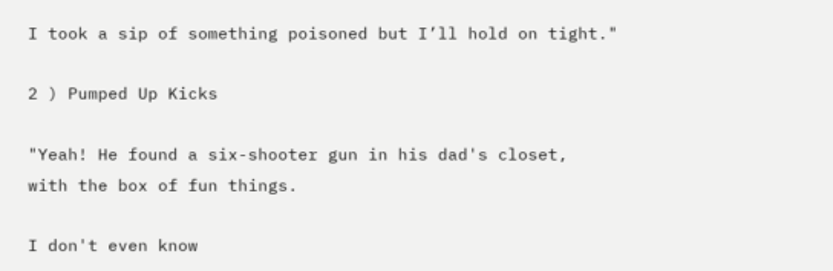I took a sip of something poisoned but I’ll hold on tight."

2 ) Pumped Up Kicks

"Yeah! He found a six-shooter gun in his dad's closet,
with the box of fun things.

I don't even know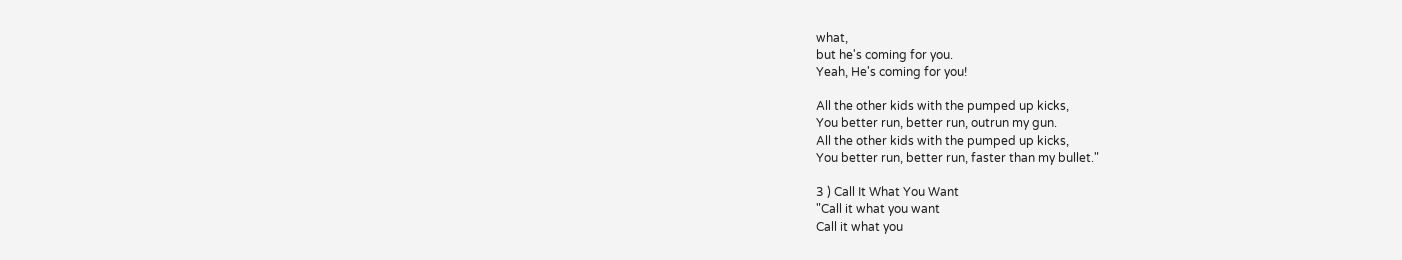what,
but he's coming for you.
Yeah, He's coming for you!

All the other kids with the pumped up kicks,
You better run, better run, outrun my gun.
All the other kids with the pumped up kicks,
You better run, better run, faster than my bullet."

3 ) Call It What You Want
"Call it what you want
Call it what you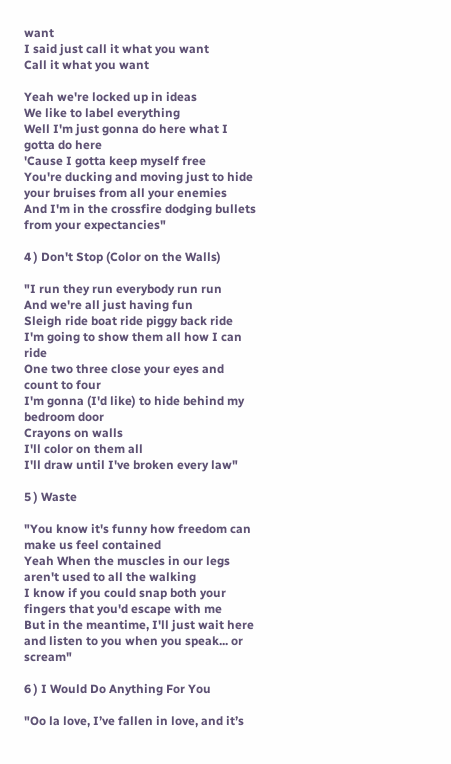want
I said just call it what you want
Call it what you want

Yeah we're locked up in ideas
We like to label everything
Well I'm just gonna do here what I gotta do here
'Cause I gotta keep myself free
You're ducking and moving just to hide your bruises from all your enemies
And I'm in the crossfire dodging bullets from your expectancies"

4 ) Don't Stop (Color on the Walls)

"I run they run everybody run run
And we're all just having fun
Sleigh ride boat ride piggy back ride
I'm going to show them all how I can ride
One two three close your eyes and count to four
I'm gonna (I'd like) to hide behind my bedroom door
Crayons on walls
I'll color on them all
I'll draw until I've broken every law"

5 ) Waste

"You know it's funny how freedom can make us feel contained
Yeah When the muscles in our legs aren't used to all the walking
I know if you could snap both your fingers that you'd escape with me
But in the meantime, I'll just wait here and listen to you when you speak... or scream"

6 ) I Would Do Anything For You

"Oo la love, I’ve fallen in love, and it’s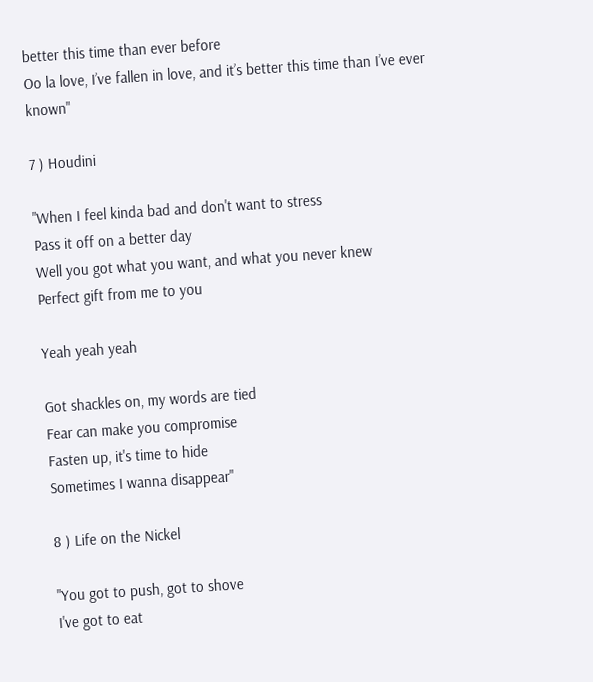better this time than ever before
Oo la love, I’ve fallen in love, and it’s better this time than I’ve ever known"

7 ) Houdini

"When I feel kinda bad and don't want to stress
Pass it off on a better day
Well you got what you want, and what you never knew
Perfect gift from me to you

Yeah yeah yeah

Got shackles on, my words are tied
Fear can make you compromise
Fasten up, it's time to hide
Sometimes I wanna disappear"

8 ) Life on the Nickel

"You got to push, got to shove
I've got to eat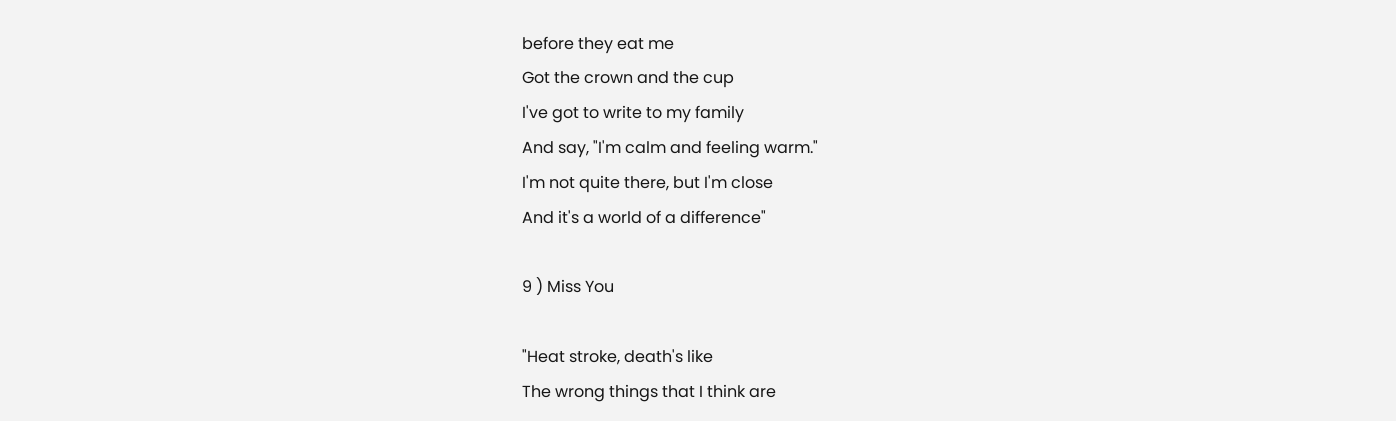before they eat me
Got the crown and the cup
I've got to write to my family
And say, "I'm calm and feeling warm."
I'm not quite there, but I'm close
And it's a world of a difference"

9 ) Miss You

"Heat stroke, death's like
The wrong things that I think are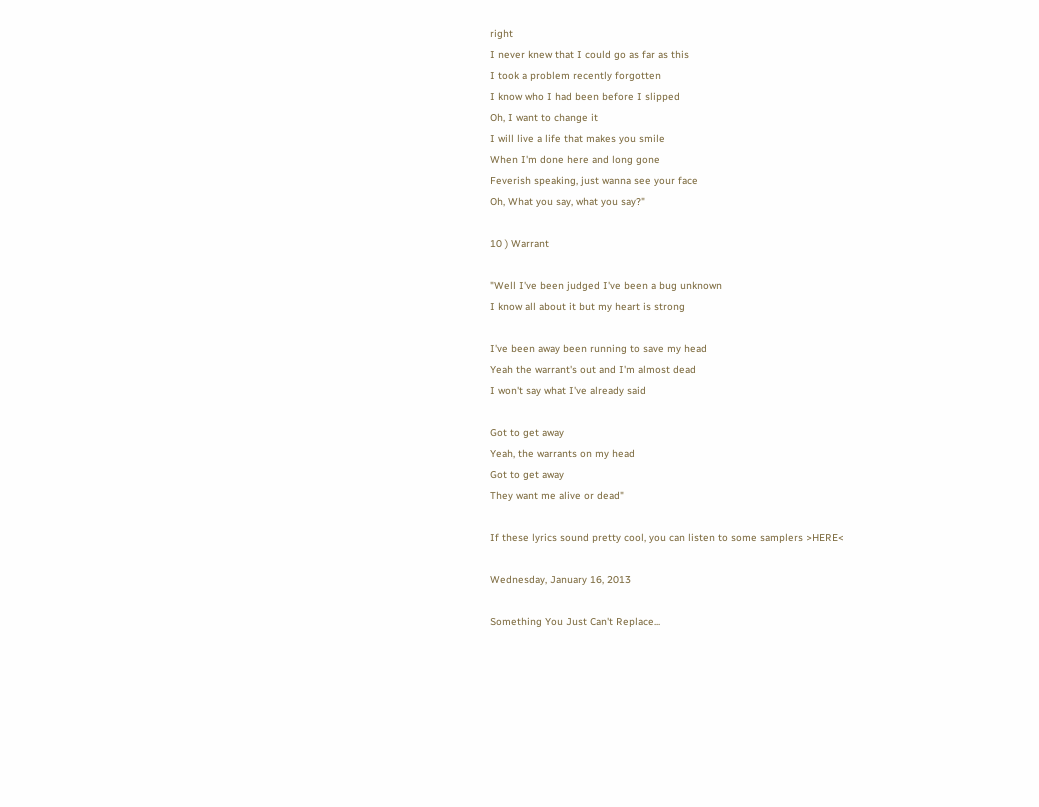right
I never knew that I could go as far as this
I took a problem recently forgotten
I know who I had been before I slipped
Oh, I want to change it
I will live a life that makes you smile
When I'm done here and long gone
Feverish speaking, just wanna see your face
Oh, What you say, what you say?"

10 ) Warrant

"Well I've been judged I've been a bug unknown
I know all about it but my heart is strong

I've been away been running to save my head
Yeah the warrant's out and I'm almost dead
I won't say what I've already said

Got to get away
Yeah, the warrants on my head
Got to get away
They want me alive or dead"

If these lyrics sound pretty cool, you can listen to some samplers >HERE<

Wednesday, January 16, 2013

Something You Just Can't Replace...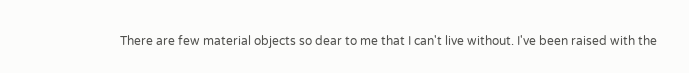There are few material objects so dear to me that I can't live without. I've been raised with the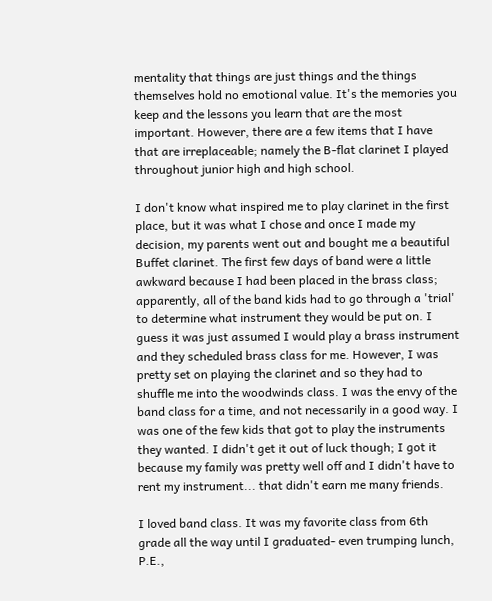mentality that things are just things and the things themselves hold no emotional value. It's the memories you keep and the lessons you learn that are the most important. However, there are a few items that I have that are irreplaceable; namely the B-flat clarinet I played throughout junior high and high school.

I don't know what inspired me to play clarinet in the first place, but it was what I chose and once I made my decision, my parents went out and bought me a beautiful Buffet clarinet. The first few days of band were a little awkward because I had been placed in the brass class; apparently, all of the band kids had to go through a 'trial' to determine what instrument they would be put on. I guess it was just assumed I would play a brass instrument and they scheduled brass class for me. However, I was pretty set on playing the clarinet and so they had to shuffle me into the woodwinds class. I was the envy of the band class for a time, and not necessarily in a good way. I was one of the few kids that got to play the instruments they wanted. I didn't get it out of luck though; I got it because my family was pretty well off and I didn't have to rent my instrument... that didn't earn me many friends.

I loved band class. It was my favorite class from 6th grade all the way until I graduated- even trumping lunch, P.E.,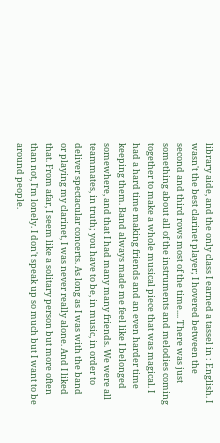library aide, and the only class I earned a tassel in : English. I wasn't the best clarinet player; I hovered between the second and third rows most of the time.... There was just something about all of the instruments and melodies coming together to make a whole musical piece that was magical. I had a hard time making friends and an even harder time keeping them. Band always made me feel like I belonged somewhere, and that I had many many friends. We were all teammates, in truth; you have to be, in music, in order to deliver spectacular concerts. As long as I was with the band or playing my clarinet, I was never really alone. And I liked that. From afar, I seem like a solitary person but more often than not, I'm lonely. I don't speak up so much but I want to be around people.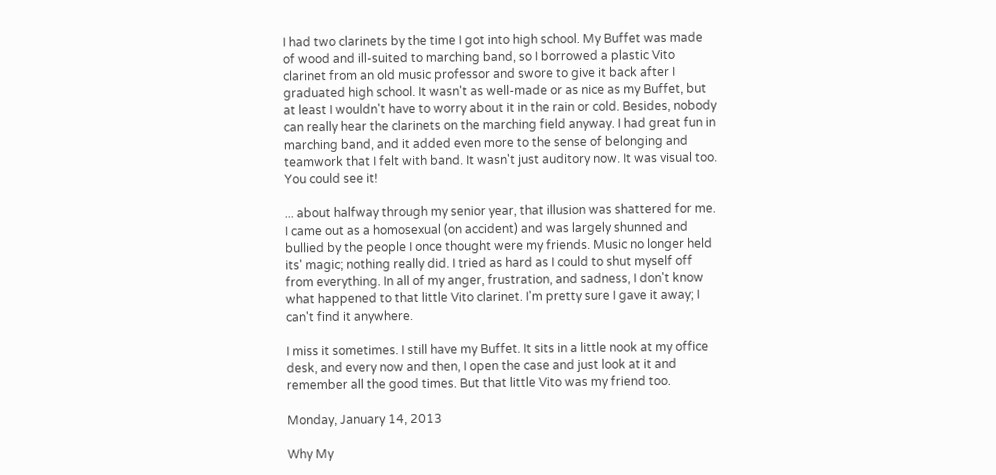I had two clarinets by the time I got into high school. My Buffet was made of wood and ill-suited to marching band, so I borrowed a plastic Vito clarinet from an old music professor and swore to give it back after I graduated high school. It wasn't as well-made or as nice as my Buffet, but at least I wouldn't have to worry about it in the rain or cold. Besides, nobody can really hear the clarinets on the marching field anyway. I had great fun in marching band, and it added even more to the sense of belonging and teamwork that I felt with band. It wasn't just auditory now. It was visual too. You could see it!

... about halfway through my senior year, that illusion was shattered for me. I came out as a homosexual (on accident) and was largely shunned and bullied by the people I once thought were my friends. Music no longer held its' magic; nothing really did. I tried as hard as I could to shut myself off from everything. In all of my anger, frustration, and sadness, I don't know what happened to that little Vito clarinet. I'm pretty sure I gave it away; I can't find it anywhere.

I miss it sometimes. I still have my Buffet. It sits in a little nook at my office desk, and every now and then, I open the case and just look at it and remember all the good times. But that little Vito was my friend too.

Monday, January 14, 2013

Why My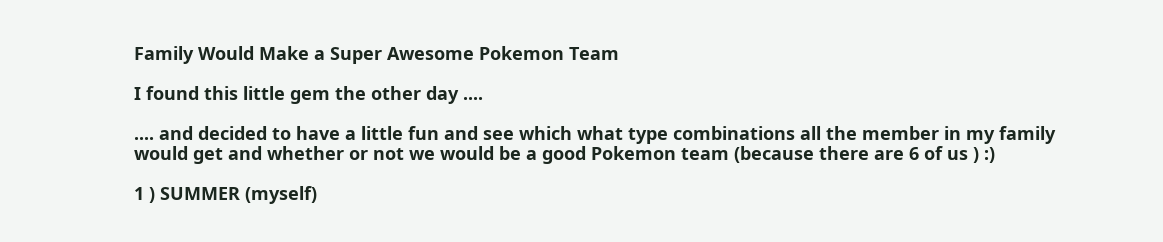Family Would Make a Super Awesome Pokemon Team

I found this little gem the other day ....

.... and decided to have a little fun and see which what type combinations all the member in my family would get and whether or not we would be a good Pokemon team (because there are 6 of us ) :)

1 ) SUMMER (myself)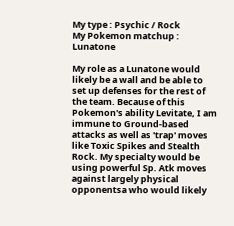My type : Psychic / Rock
My Pokemon matchup : Lunatone

My role as a Lunatone would likely be a wall and be able to set up defenses for the rest of the team. Because of this Pokemon's ability Levitate, I am immune to Ground-based attacks as well as 'trap' moves like Toxic Spikes and Stealth Rock. My specialty would be using powerful Sp. Atk moves against largely physical opponentsa who would likely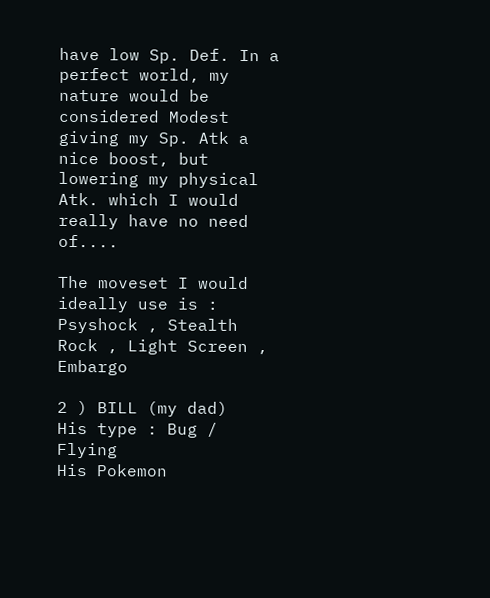have low Sp. Def. In a perfect world, my nature would be considered Modest giving my Sp. Atk a nice boost, but lowering my physical Atk. which I would really have no need of....

The moveset I would ideally use is : Psyshock , Stealth Rock , Light Screen , Embargo

2 ) BILL (my dad)
His type : Bug / Flying
His Pokemon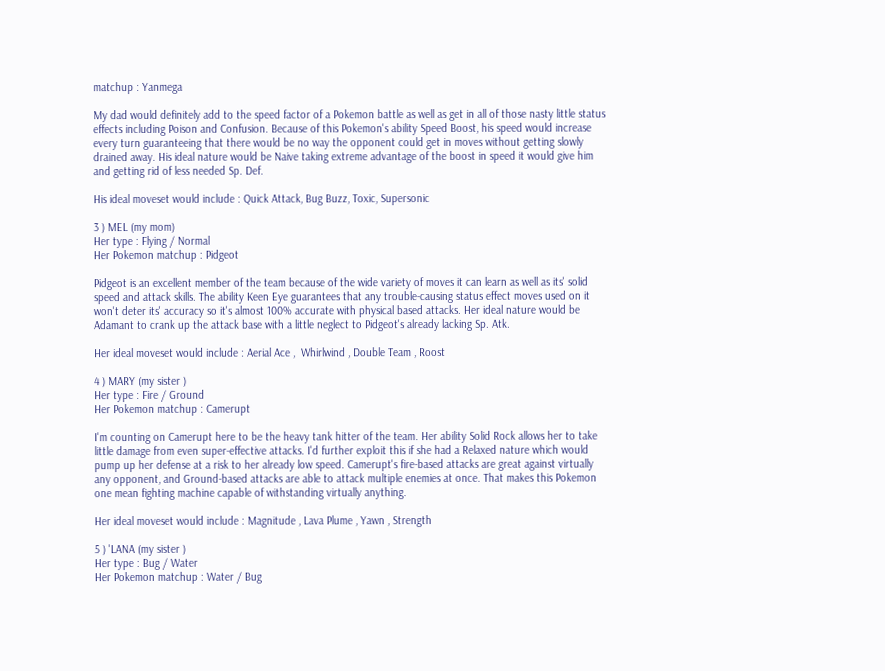matchup : Yanmega

My dad would definitely add to the speed factor of a Pokemon battle as well as get in all of those nasty little status effects including Poison and Confusion. Because of this Pokemon's ability Speed Boost, his speed would increase every turn guaranteeing that there would be no way the opponent could get in moves without getting slowly drained away. His ideal nature would be Naive taking extreme advantage of the boost in speed it would give him and getting rid of less needed Sp. Def.

His ideal moveset would include : Quick Attack, Bug Buzz, Toxic, Supersonic

3 ) MEL (my mom)
Her type : Flying / Normal
Her Pokemon matchup : Pidgeot

Pidgeot is an excellent member of the team because of the wide variety of moves it can learn as well as its' solid speed and attack skills. The ability Keen Eye guarantees that any trouble-causing status effect moves used on it won't deter its' accuracy so it's almost 100% accurate with physical based attacks. Her ideal nature would be Adamant to crank up the attack base with a little neglect to Pidgeot's already lacking Sp. Atk.

Her ideal moveset would include : Aerial Ace ,  Whirlwind , Double Team , Roost

4 ) MARY (my sister )
Her type : Fire / Ground
Her Pokemon matchup : Camerupt

I'm counting on Camerupt here to be the heavy tank hitter of the team. Her ability Solid Rock allows her to take little damage from even super-effective attacks. I'd further exploit this if she had a Relaxed nature which would pump up her defense at a risk to her already low speed. Camerupt's fire-based attacks are great against virtually any opponent, and Ground-based attacks are able to attack multiple enemies at once. That makes this Pokemon one mean fighting machine capable of withstanding virtually anything.

Her ideal moveset would include : Magnitude , Lava Plume , Yawn , Strength

5 ) 'LANA (my sister )
Her type : Bug / Water
Her Pokemon matchup : Water / Bug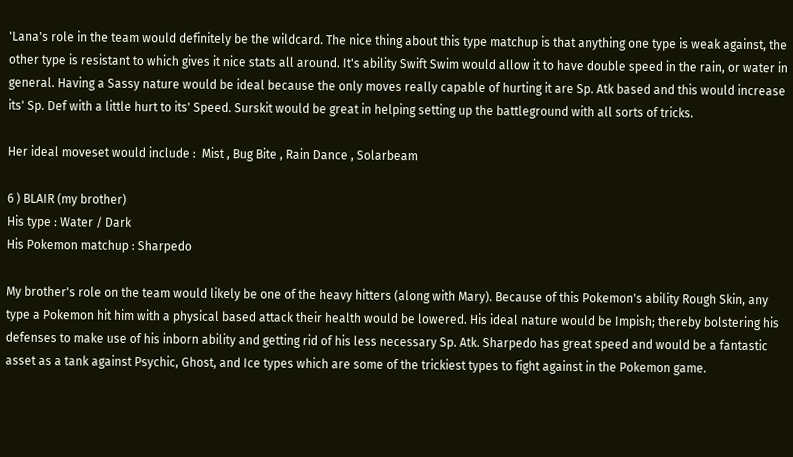'Lana's role in the team would definitely be the wildcard. The nice thing about this type matchup is that anything one type is weak against, the other type is resistant to which gives it nice stats all around. It's ability Swift Swim would allow it to have double speed in the rain, or water in general. Having a Sassy nature would be ideal because the only moves really capable of hurting it are Sp. Atk based and this would increase its' Sp. Def with a little hurt to its' Speed. Surskit would be great in helping setting up the battleground with all sorts of tricks.

Her ideal moveset would include :  Mist , Bug Bite , Rain Dance , Solarbeam

6 ) BLAIR (my brother)
His type : Water / Dark
His Pokemon matchup : Sharpedo

My brother's role on the team would likely be one of the heavy hitters (along with Mary). Because of this Pokemon's ability Rough Skin, any type a Pokemon hit him with a physical based attack their health would be lowered. His ideal nature would be Impish; thereby bolstering his defenses to make use of his inborn ability and getting rid of his less necessary Sp. Atk. Sharpedo has great speed and would be a fantastic asset as a tank against Psychic, Ghost, and Ice types which are some of the trickiest types to fight against in the Pokemon game.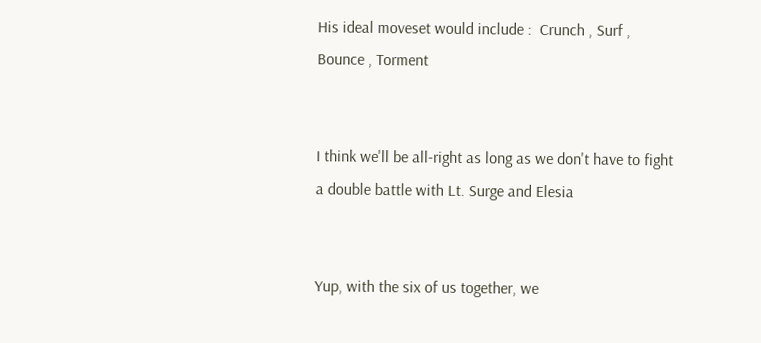His ideal moveset would include :  Crunch , Surf , Bounce , Torment


I think we'll be all-right as long as we don't have to fight a double battle with Lt. Surge and Elesia


Yup, with the six of us together, we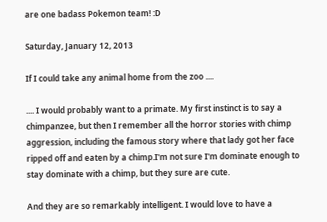are one badass Pokemon team! :D

Saturday, January 12, 2013

If I could take any animal home from the zoo ....

.... I would probably want to a primate. My first instinct is to say a chimpanzee, but then I remember all the horror stories with chimp aggression, including the famous story where that lady got her face ripped off and eaten by a chimp.I'm not sure I'm dominate enough to stay dominate with a chimp, but they sure are cute.

And they are so remarkably intelligent. I would love to have a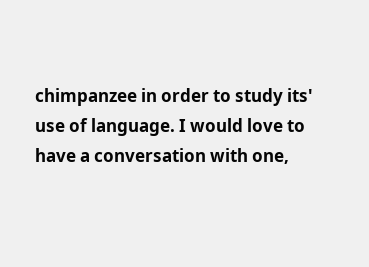chimpanzee in order to study its' use of language. I would love to have a conversation with one,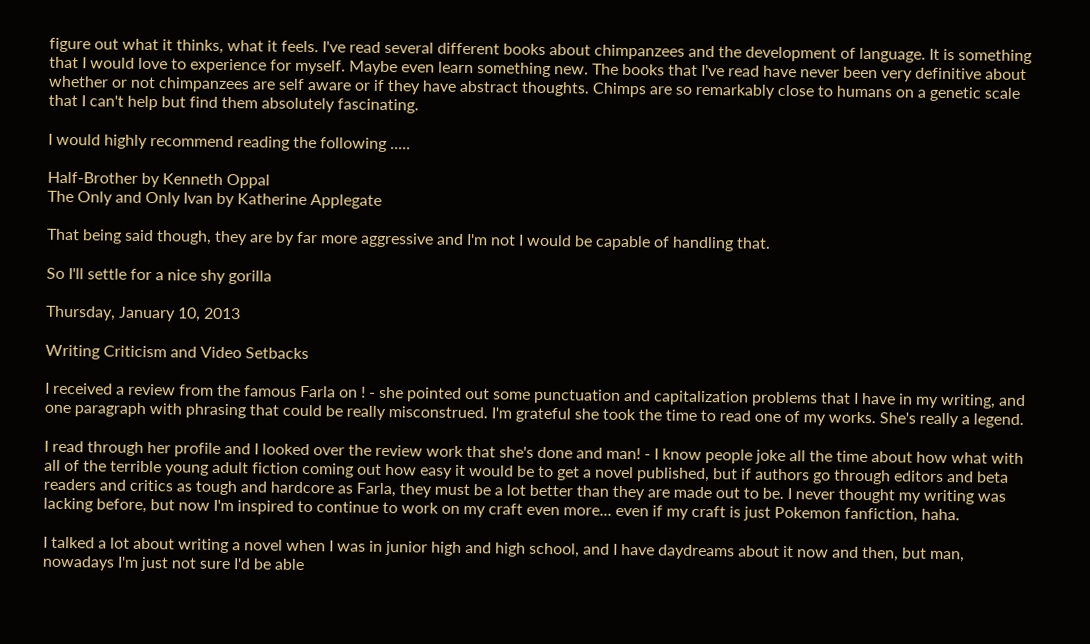figure out what it thinks, what it feels. I've read several different books about chimpanzees and the development of language. It is something that I would love to experience for myself. Maybe even learn something new. The books that I've read have never been very definitive about whether or not chimpanzees are self aware or if they have abstract thoughts. Chimps are so remarkably close to humans on a genetic scale that I can't help but find them absolutely fascinating.

I would highly recommend reading the following .....

Half-Brother by Kenneth Oppal
The Only and Only Ivan by Katherine Applegate

That being said though, they are by far more aggressive and I'm not I would be capable of handling that.

So I'll settle for a nice shy gorilla

Thursday, January 10, 2013

Writing Criticism and Video Setbacks

I received a review from the famous Farla on ! - she pointed out some punctuation and capitalization problems that I have in my writing, and one paragraph with phrasing that could be really misconstrued. I'm grateful she took the time to read one of my works. She's really a legend.

I read through her profile and I looked over the review work that she's done and man! - I know people joke all the time about how what with all of the terrible young adult fiction coming out how easy it would be to get a novel published, but if authors go through editors and beta readers and critics as tough and hardcore as Farla, they must be a lot better than they are made out to be. I never thought my writing was lacking before, but now I'm inspired to continue to work on my craft even more... even if my craft is just Pokemon fanfiction, haha.

I talked a lot about writing a novel when I was in junior high and high school, and I have daydreams about it now and then, but man, nowadays I'm just not sure I'd be able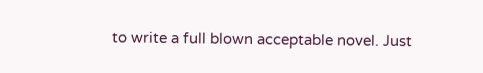to write a full blown acceptable novel. Just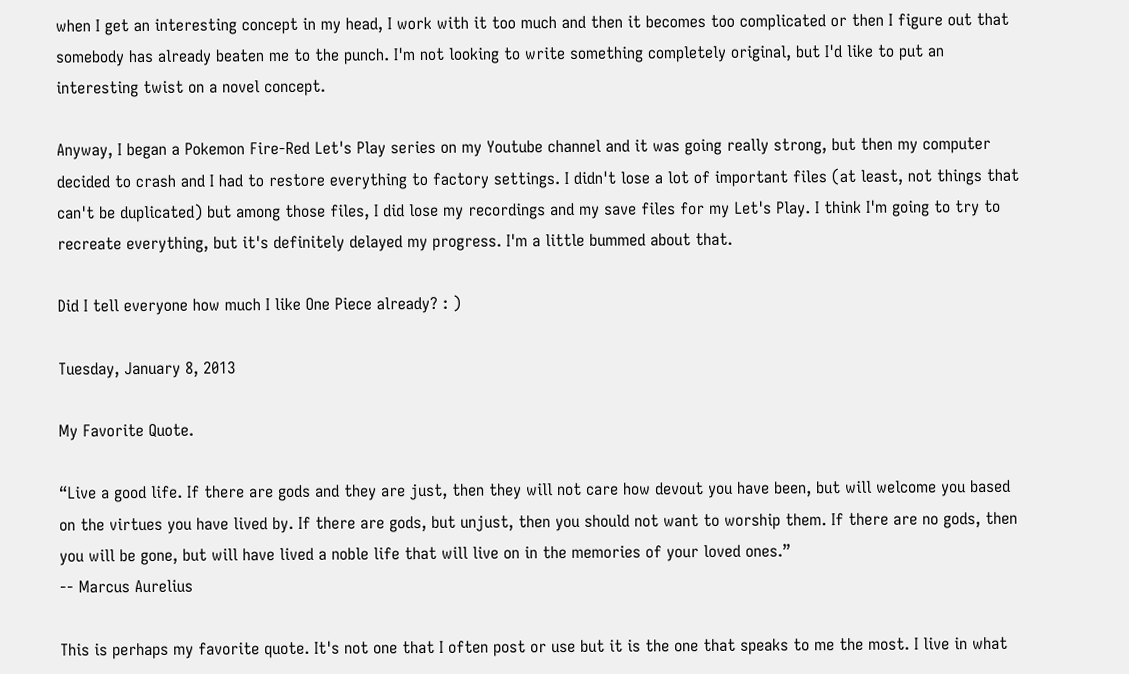when I get an interesting concept in my head, I work with it too much and then it becomes too complicated or then I figure out that somebody has already beaten me to the punch. I'm not looking to write something completely original, but I'd like to put an interesting twist on a novel concept.

Anyway, I began a Pokemon Fire-Red Let's Play series on my Youtube channel and it was going really strong, but then my computer decided to crash and I had to restore everything to factory settings. I didn't lose a lot of important files (at least, not things that can't be duplicated) but among those files, I did lose my recordings and my save files for my Let's Play. I think I'm going to try to recreate everything, but it's definitely delayed my progress. I'm a little bummed about that.

Did I tell everyone how much I like One Piece already? : )

Tuesday, January 8, 2013

My Favorite Quote.

“Live a good life. If there are gods and they are just, then they will not care how devout you have been, but will welcome you based on the virtues you have lived by. If there are gods, but unjust, then you should not want to worship them. If there are no gods, then you will be gone, but will have lived a noble life that will live on in the memories of your loved ones.”
-- Marcus Aurelius

This is perhaps my favorite quote. It's not one that I often post or use but it is the one that speaks to me the most. I live in what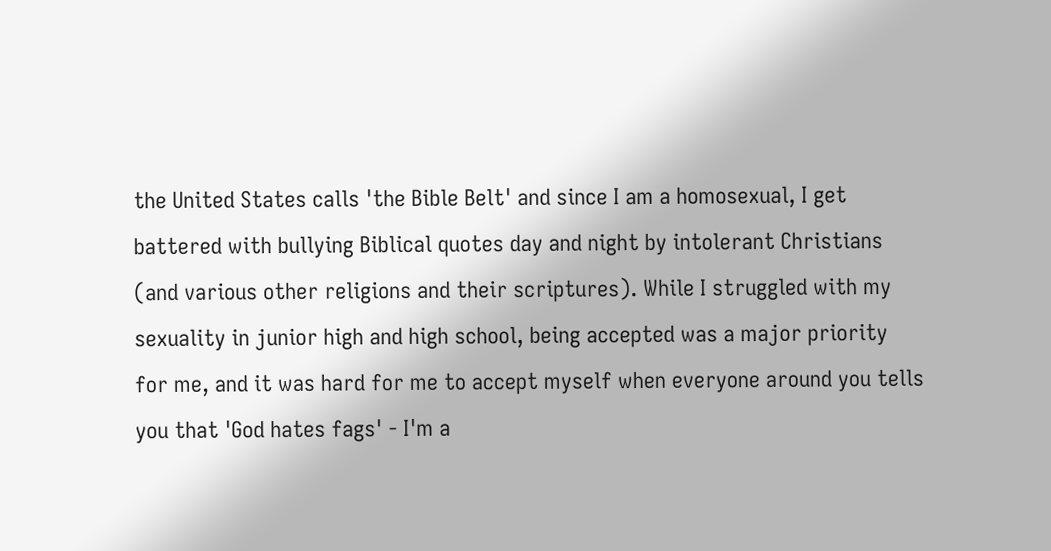the United States calls 'the Bible Belt' and since I am a homosexual, I get battered with bullying Biblical quotes day and night by intolerant Christians (and various other religions and their scriptures). While I struggled with my sexuality in junior high and high school, being accepted was a major priority for me, and it was hard for me to accept myself when everyone around you tells you that 'God hates fags' - I'm a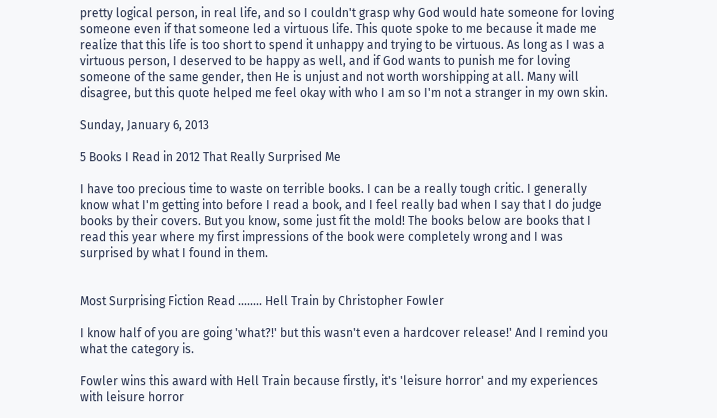pretty logical person, in real life, and so I couldn't grasp why God would hate someone for loving someone even if that someone led a virtuous life. This quote spoke to me because it made me realize that this life is too short to spend it unhappy and trying to be virtuous. As long as I was a virtuous person, I deserved to be happy as well, and if God wants to punish me for loving someone of the same gender, then He is unjust and not worth worshipping at all. Many will disagree, but this quote helped me feel okay with who I am so I'm not a stranger in my own skin.

Sunday, January 6, 2013

5 Books I Read in 2012 That Really Surprised Me

I have too precious time to waste on terrible books. I can be a really tough critic. I generally know what I'm getting into before I read a book, and I feel really bad when I say that I do judge books by their covers. But you know, some just fit the mold! The books below are books that I read this year where my first impressions of the book were completely wrong and I was surprised by what I found in them.


Most Surprising Fiction Read ........ Hell Train by Christopher Fowler

I know half of you are going 'what?!' but this wasn't even a hardcover release!' And I remind you what the category is.

Fowler wins this award with Hell Train because firstly, it's 'leisure horror' and my experiences with leisure horror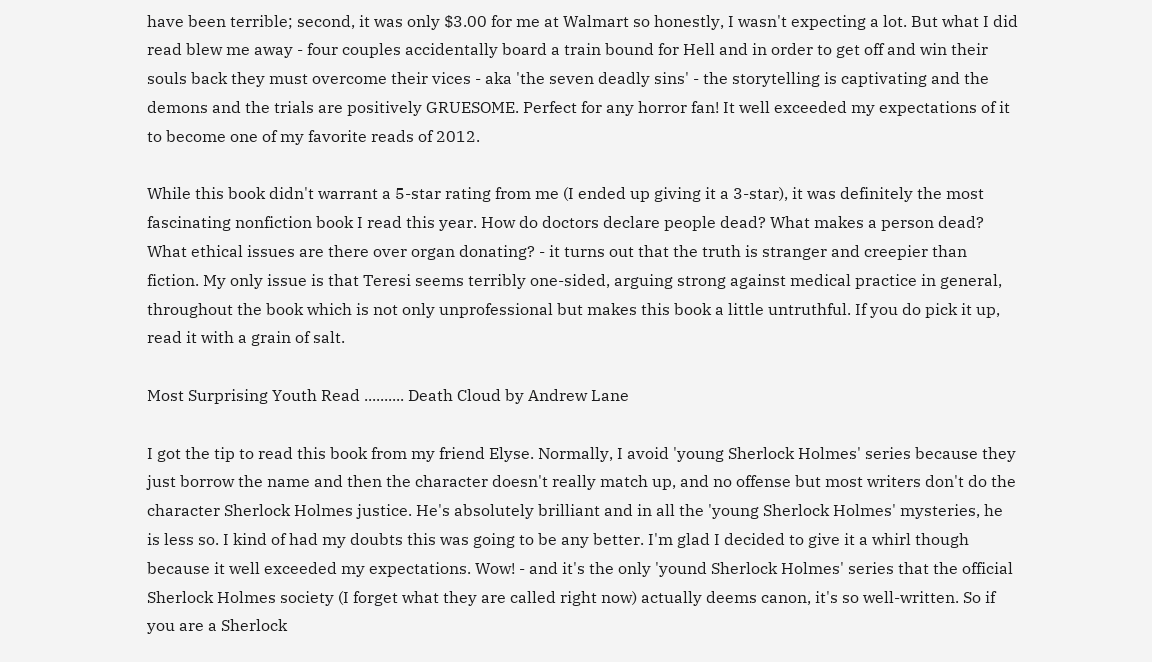have been terrible; second, it was only $3.00 for me at Walmart so honestly, I wasn't expecting a lot. But what I did read blew me away - four couples accidentally board a train bound for Hell and in order to get off and win their souls back they must overcome their vices - aka 'the seven deadly sins' - the storytelling is captivating and the demons and the trials are positively GRUESOME. Perfect for any horror fan! It well exceeded my expectations of it to become one of my favorite reads of 2012.

While this book didn't warrant a 5-star rating from me (I ended up giving it a 3-star), it was definitely the most fascinating nonfiction book I read this year. How do doctors declare people dead? What makes a person dead? What ethical issues are there over organ donating? - it turns out that the truth is stranger and creepier than fiction. My only issue is that Teresi seems terribly one-sided, arguing strong against medical practice in general, throughout the book which is not only unprofessional but makes this book a little untruthful. If you do pick it up, read it with a grain of salt.

Most Surprising Youth Read .......... Death Cloud by Andrew Lane

I got the tip to read this book from my friend Elyse. Normally, I avoid 'young Sherlock Holmes' series because they just borrow the name and then the character doesn't really match up, and no offense but most writers don't do the character Sherlock Holmes justice. He's absolutely brilliant and in all the 'young Sherlock Holmes' mysteries, he is less so. I kind of had my doubts this was going to be any better. I'm glad I decided to give it a whirl though because it well exceeded my expectations. Wow! - and it's the only 'yound Sherlock Holmes' series that the official Sherlock Holmes society (I forget what they are called right now) actually deems canon, it's so well-written. So if you are a Sherlock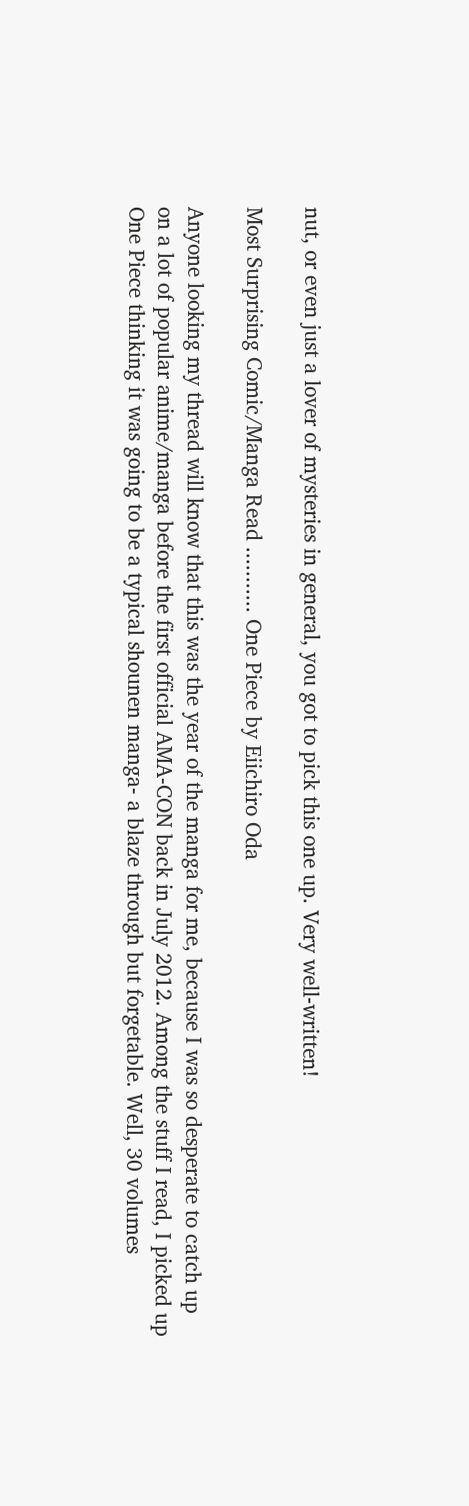nut, or even just a lover of mysteries in general, you got to pick this one up. Very well-written!

Most Surprising Comic/Manga Read ........... One Piece by Eiichiro Oda

Anyone looking my thread will know that this was the year of the manga for me, because I was so desperate to catch up on a lot of popular anime/manga before the first official AMA-CON back in July 2012. Among the stuff I read, I picked up One Piece thinking it was going to be a typical shounen manga- a blaze through but forgetable. Well, 30 volumes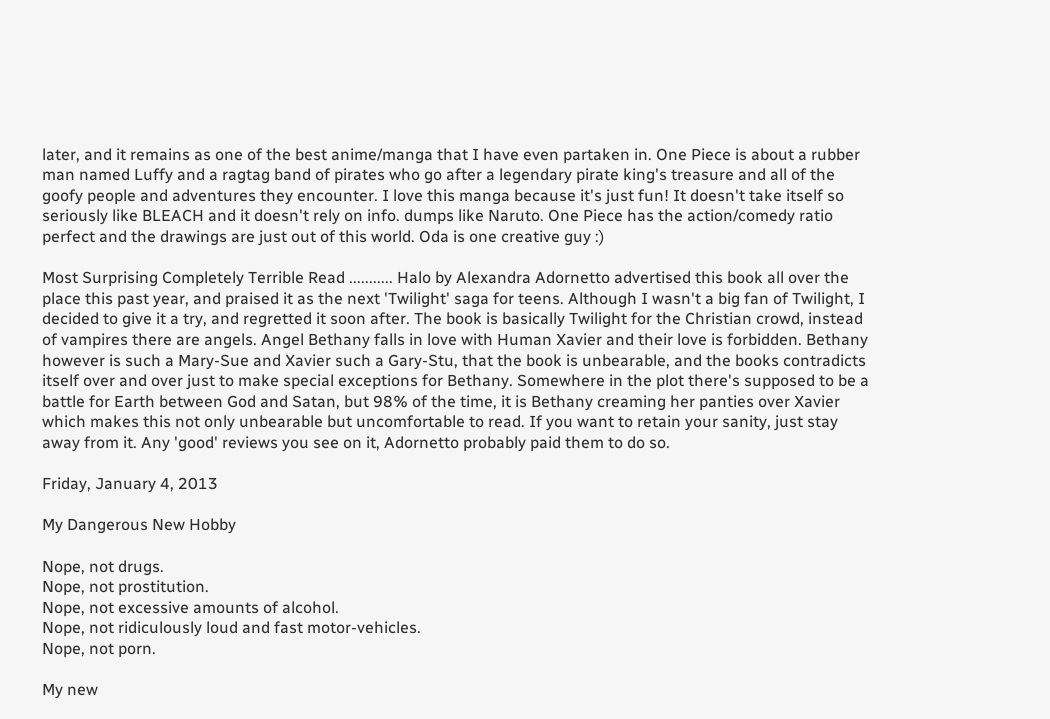later, and it remains as one of the best anime/manga that I have even partaken in. One Piece is about a rubber man named Luffy and a ragtag band of pirates who go after a legendary pirate king's treasure and all of the goofy people and adventures they encounter. I love this manga because it's just fun! It doesn't take itself so seriously like BLEACH and it doesn't rely on info. dumps like Naruto. One Piece has the action/comedy ratio perfect and the drawings are just out of this world. Oda is one creative guy :)

Most Surprising Completely Terrible Read ........... Halo by Alexandra Adornetto advertised this book all over the place this past year, and praised it as the next 'Twilight' saga for teens. Although I wasn't a big fan of Twilight, I decided to give it a try, and regretted it soon after. The book is basically Twilight for the Christian crowd, instead of vampires there are angels. Angel Bethany falls in love with Human Xavier and their love is forbidden. Bethany however is such a Mary-Sue and Xavier such a Gary-Stu, that the book is unbearable, and the books contradicts itself over and over just to make special exceptions for Bethany. Somewhere in the plot there's supposed to be a battle for Earth between God and Satan, but 98% of the time, it is Bethany creaming her panties over Xavier which makes this not only unbearable but uncomfortable to read. If you want to retain your sanity, just stay away from it. Any 'good' reviews you see on it, Adornetto probably paid them to do so.

Friday, January 4, 2013

My Dangerous New Hobby

Nope, not drugs.
Nope, not prostitution.
Nope, not excessive amounts of alcohol.
Nope, not ridiculously loud and fast motor-vehicles.
Nope, not porn.

My new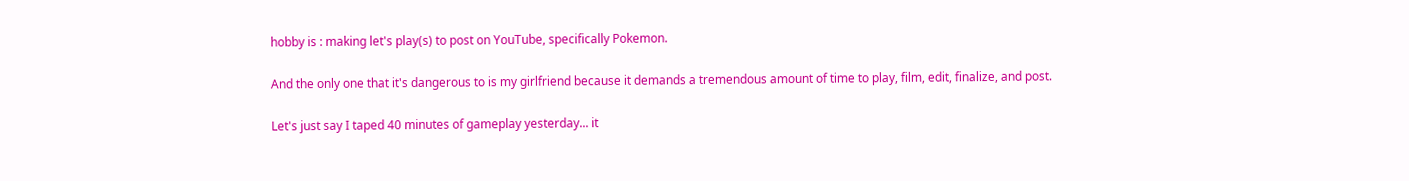hobby is : making let's play(s) to post on YouTube, specifically Pokemon.

And the only one that it's dangerous to is my girlfriend because it demands a tremendous amount of time to play, film, edit, finalize, and post.

Let's just say I taped 40 minutes of gameplay yesterday... it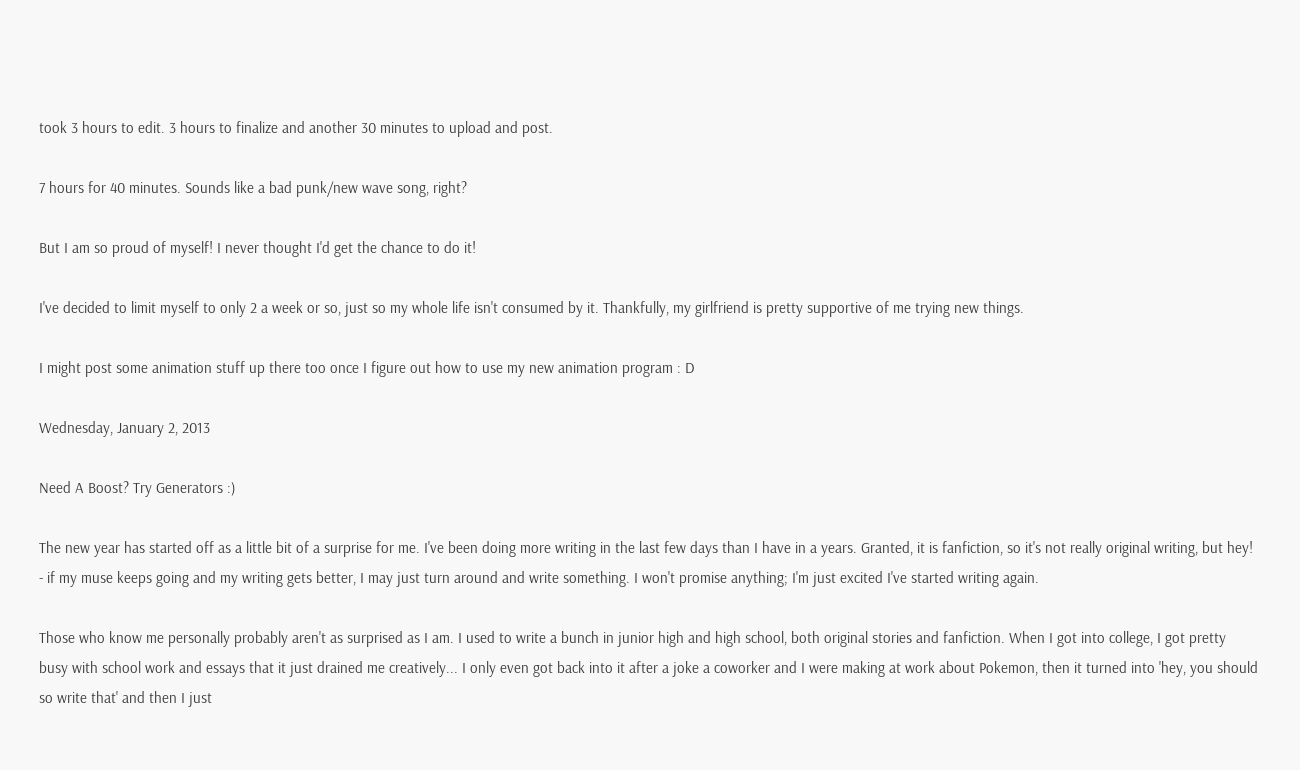took 3 hours to edit. 3 hours to finalize and another 30 minutes to upload and post.

7 hours for 40 minutes. Sounds like a bad punk/new wave song, right?

But I am so proud of myself! I never thought I'd get the chance to do it!

I've decided to limit myself to only 2 a week or so, just so my whole life isn't consumed by it. Thankfully, my girlfriend is pretty supportive of me trying new things.

I might post some animation stuff up there too once I figure out how to use my new animation program : D

Wednesday, January 2, 2013

Need A Boost? Try Generators :)

The new year has started off as a little bit of a surprise for me. I've been doing more writing in the last few days than I have in a years. Granted, it is fanfiction, so it's not really original writing, but hey! - if my muse keeps going and my writing gets better, I may just turn around and write something. I won't promise anything; I'm just excited I've started writing again.

Those who know me personally probably aren't as surprised as I am. I used to write a bunch in junior high and high school, both original stories and fanfiction. When I got into college, I got pretty busy with school work and essays that it just drained me creatively... I only even got back into it after a joke a coworker and I were making at work about Pokemon, then it turned into 'hey, you should so write that' and then I just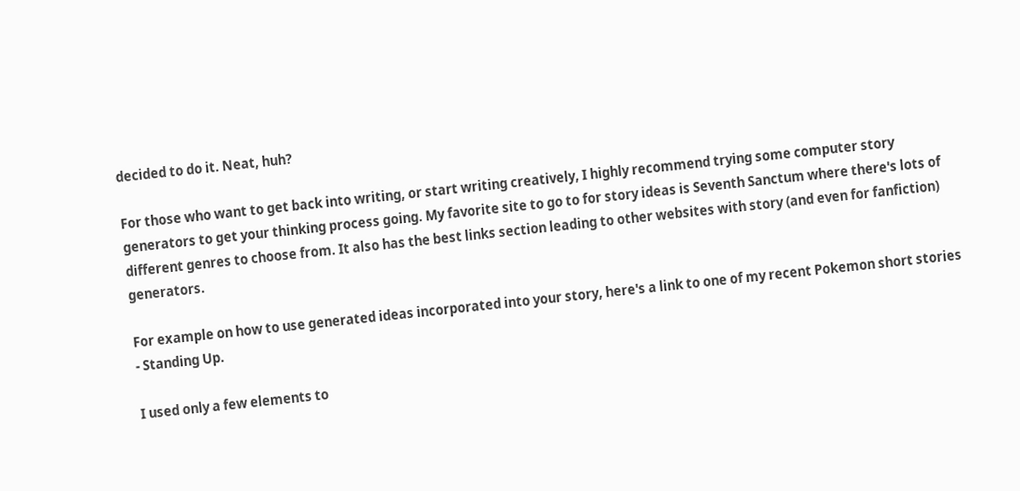decided to do it. Neat, huh?

For those who want to get back into writing, or start writing creatively, I highly recommend trying some computer story generators to get your thinking process going. My favorite site to go to for story ideas is Seventh Sanctum where there's lots of different genres to choose from. It also has the best links section leading to other websites with story (and even for fanfiction) generators.

For example on how to use generated ideas incorporated into your story, here's a link to one of my recent Pokemon short stories - Standing Up.

I used only a few elements to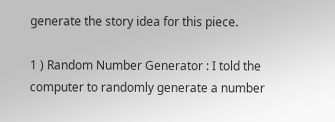generate the story idea for this piece.

1 ) Random Number Generator : I told the computer to randomly generate a number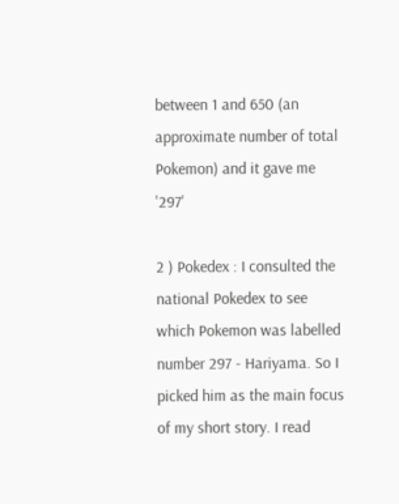between 1 and 650 (an approximate number of total Pokemon) and it gave me '297'

2 ) Pokedex : I consulted the national Pokedex to see which Pokemon was labelled number 297 - Hariyama. So I picked him as the main focus of my short story. I read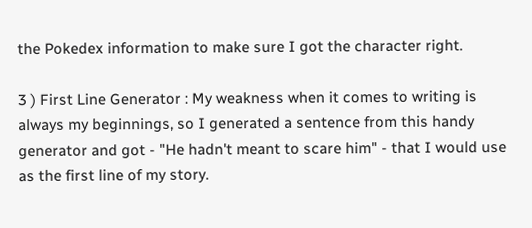the Pokedex information to make sure I got the character right.

3 ) First Line Generator : My weakness when it comes to writing is always my beginnings, so I generated a sentence from this handy generator and got - "He hadn't meant to scare him" - that I would use as the first line of my story.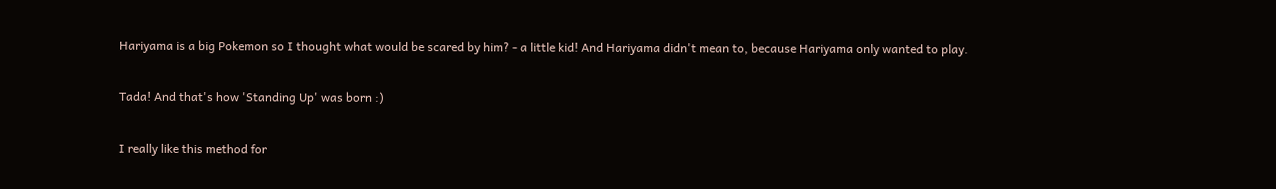Hariyama is a big Pokemon so I thought what would be scared by him? - a little kid! And Hariyama didn't mean to, because Hariyama only wanted to play.

Tada! And that's how 'Standing Up' was born :)

I really like this method for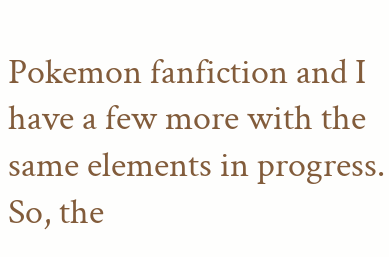Pokemon fanfiction and I have a few more with the same elements in progress. So, the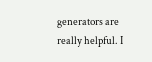generators are really helpful. I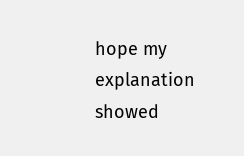hope my explanation showed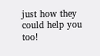just how they could help you too!